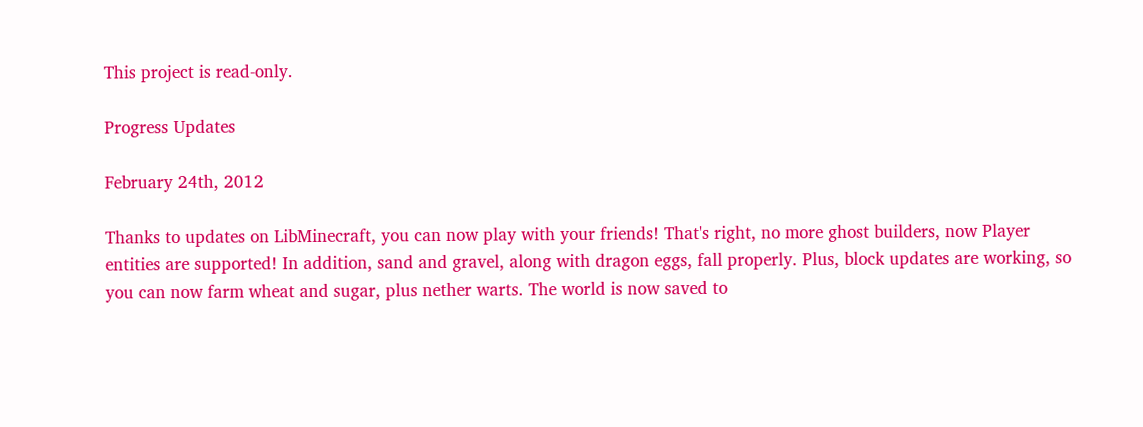This project is read-only.

Progress Updates

February 24th, 2012

Thanks to updates on LibMinecraft, you can now play with your friends! That's right, no more ghost builders, now Player entities are supported! In addition, sand and gravel, along with dragon eggs, fall properly. Plus, block updates are working, so you can now farm wheat and sugar, plus nether warts. The world is now saved to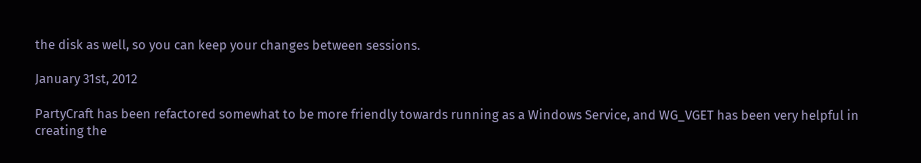the disk as well, so you can keep your changes between sessions.

January 31st, 2012

PartyCraft has been refactored somewhat to be more friendly towards running as a Windows Service, and WG_VGET has been very helpful in creating the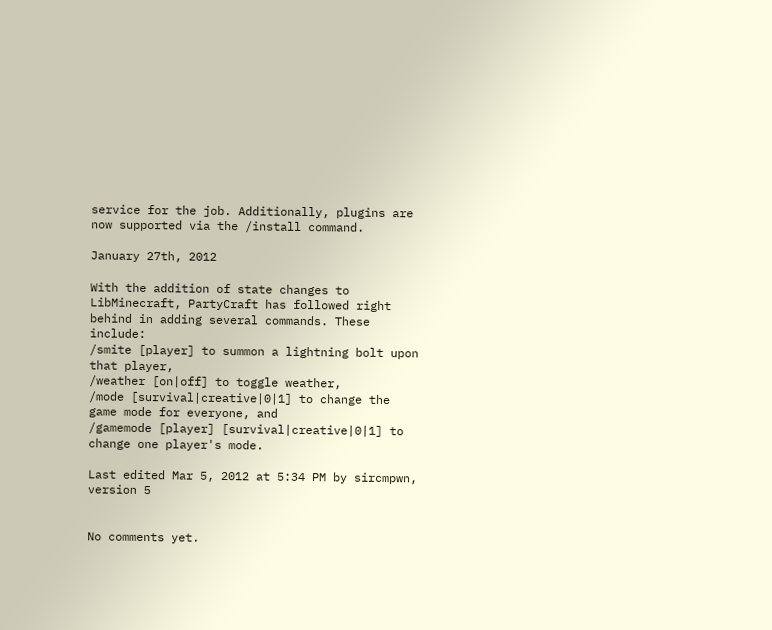service for the job. Additionally, plugins are now supported via the /install command.

January 27th, 2012

With the addition of state changes to LibMinecraft, PartyCraft has followed right behind in adding several commands. These include:
/smite [player] to summon a lightning bolt upon that player,
/weather [on|off] to toggle weather,
/mode [survival|creative|0|1] to change the game mode for everyone, and
/gamemode [player] [survival|creative|0|1] to change one player's mode.

Last edited Mar 5, 2012 at 5:34 PM by sircmpwn, version 5


No comments yet.